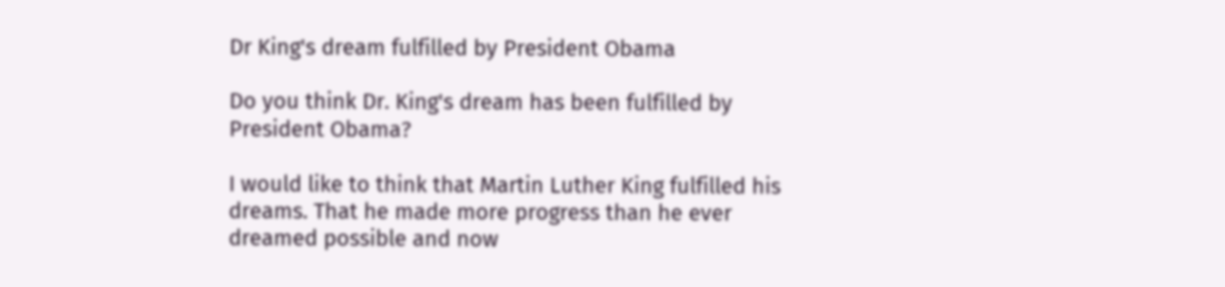Dr King's dream fulfilled by President Obama

Do you think Dr. King's dream has been fulfilled by President Obama?

I would like to think that Martin Luther King fulfilled his dreams. That he made more progress than he ever dreamed possible and now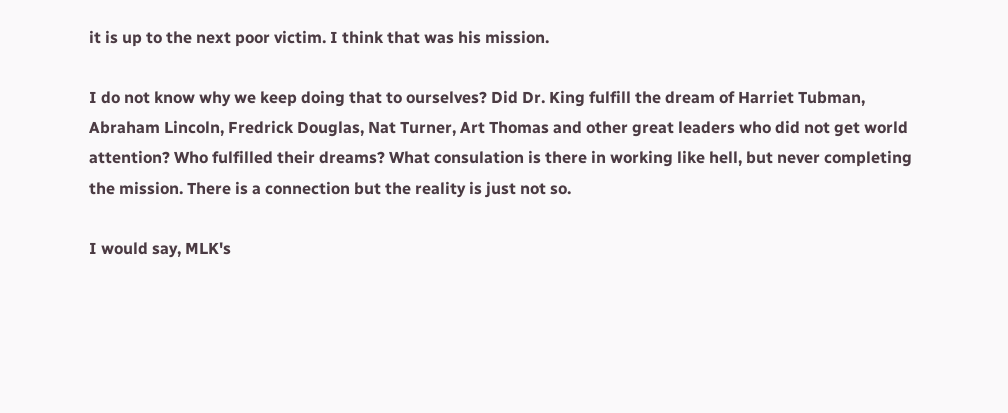it is up to the next poor victim. I think that was his mission.

I do not know why we keep doing that to ourselves? Did Dr. King fulfill the dream of Harriet Tubman, Abraham Lincoln, Fredrick Douglas, Nat Turner, Art Thomas and other great leaders who did not get world attention? Who fulfilled their dreams? What consulation is there in working like hell, but never completing the mission. There is a connection but the reality is just not so.

I would say, MLK's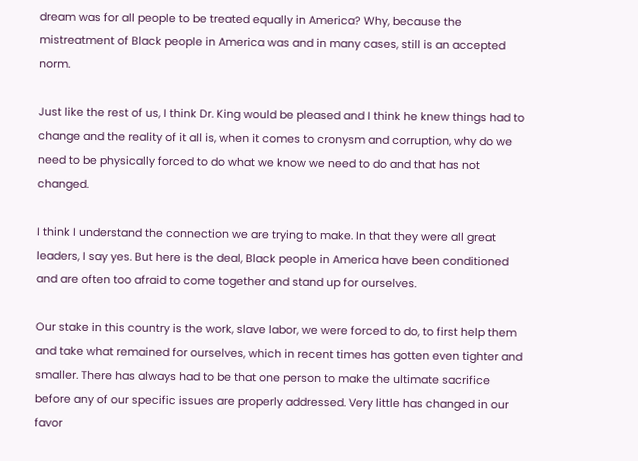dream was for all people to be treated equally in America? Why, because the mistreatment of Black people in America was and in many cases, still is an accepted norm.

Just like the rest of us, I think Dr. King would be pleased and I think he knew things had to change and the reality of it all is, when it comes to cronysm and corruption, why do we need to be physically forced to do what we know we need to do and that has not changed.

I think I understand the connection we are trying to make. In that they were all great leaders, I say yes. But here is the deal, Black people in America have been conditioned and are often too afraid to come together and stand up for ourselves.

Our stake in this country is the work, slave labor, we were forced to do, to first help them and take what remained for ourselves, which in recent times has gotten even tighter and smaller. There has always had to be that one person to make the ultimate sacrifice before any of our specific issues are properly addressed. Very little has changed in our favor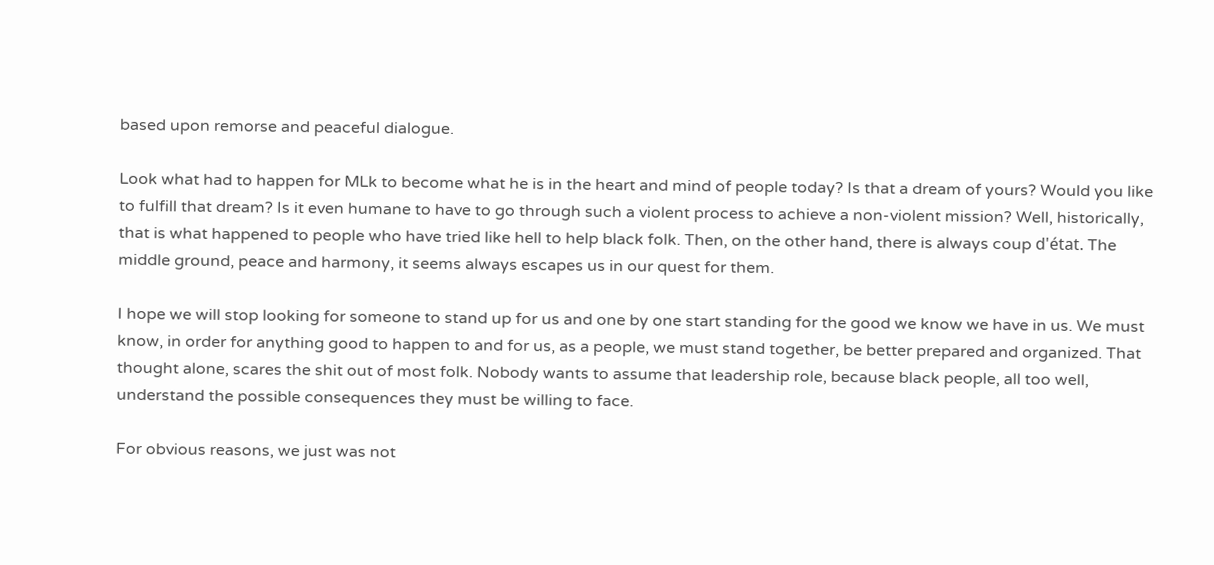based upon remorse and peaceful dialogue.

Look what had to happen for MLk to become what he is in the heart and mind of people today? Is that a dream of yours? Would you like to fulfill that dream? Is it even humane to have to go through such a violent process to achieve a non-violent mission? Well, historically, that is what happened to people who have tried like hell to help black folk. Then, on the other hand, there is always coup d'état. The middle ground, peace and harmony, it seems always escapes us in our quest for them.

I hope we will stop looking for someone to stand up for us and one by one start standing for the good we know we have in us. We must know, in order for anything good to happen to and for us, as a people, we must stand together, be better prepared and organized. That thought alone, scares the shit out of most folk. Nobody wants to assume that leadership role, because black people, all too well, understand the possible consequences they must be willing to face.

For obvious reasons, we just was not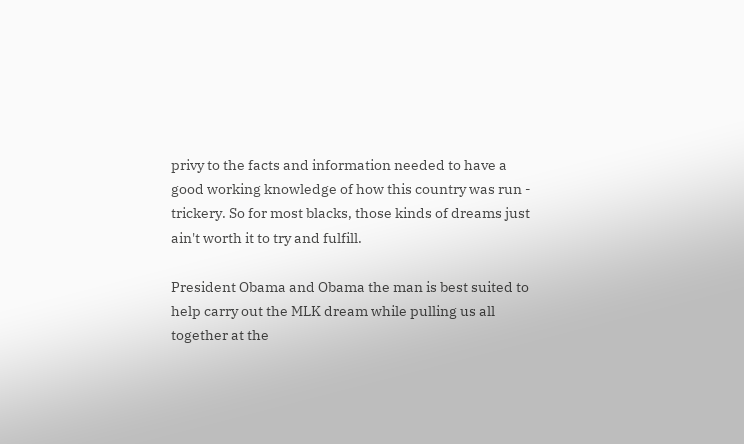privy to the facts and information needed to have a good working knowledge of how this country was run - trickery. So for most blacks, those kinds of dreams just ain't worth it to try and fulfill.

President Obama and Obama the man is best suited to help carry out the MLK dream while pulling us all together at the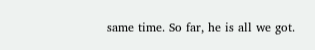same time. So far, he is all we got.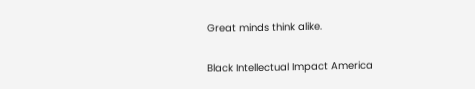Great minds think alike.

Black Intellectual Impact America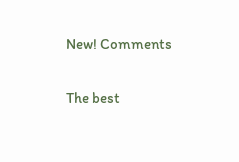New! Comments

The best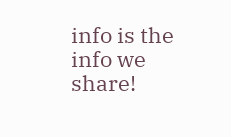info is the info we share!